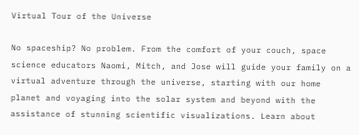Virtual Tour of the Universe

No spaceship? No problem. From the comfort of your couch, space science educators Naomi, Mitch, and Jose will guide your family on a virtual adventure through the universe, starting with our home planet and voyaging into the solar system and beyond with the assistance of stunning scientific visualizations. Learn about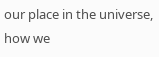our place in the universe, how we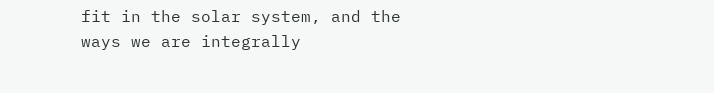fit in the solar system, and the ways we are integrally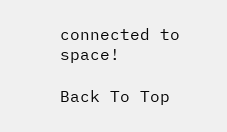connected to space!

Back To Top